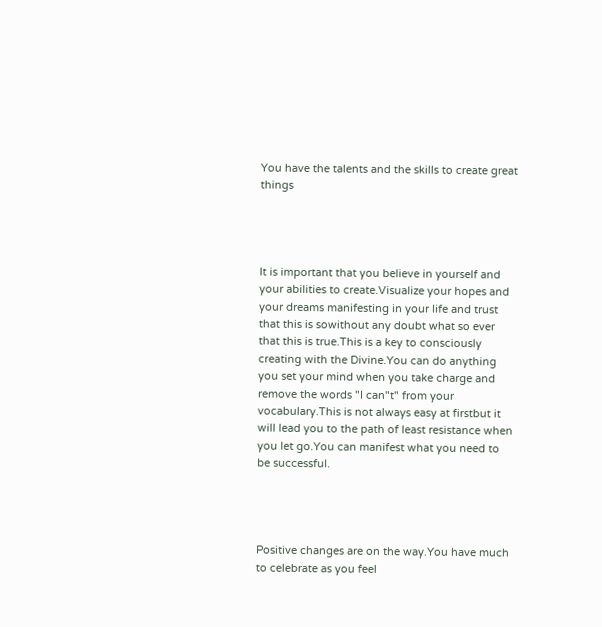You have the talents and the skills to create great things




It is important that you believe in yourself and your abilities to create.Visualize your hopes and your dreams manifesting in your life and trust that this is sowithout any doubt what so ever that this is true.This is a key to consciously creating with the Divine.You can do anything you set your mind when you take charge and remove the words "I can"t" from your vocabulary.This is not always easy at firstbut it will lead you to the path of least resistance when you let go.You can manifest what you need to be successful.




Positive changes are on the way.You have much to celebrate as you feel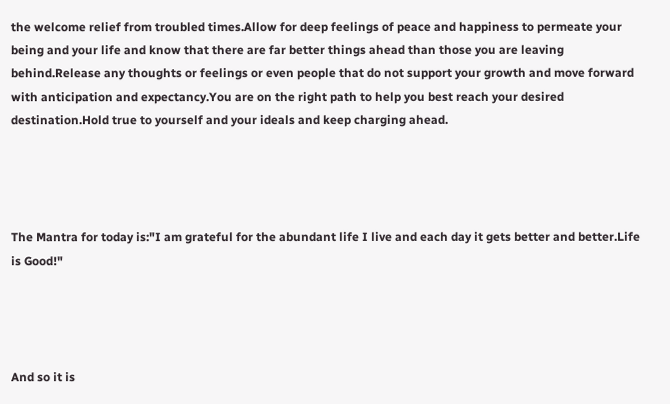the welcome relief from troubled times.Allow for deep feelings of peace and happiness to permeate your being and your life and know that there are far better things ahead than those you are leaving behind.Release any thoughts or feelings or even people that do not support your growth and move forward with anticipation and expectancy.You are on the right path to help you best reach your desired destination.Hold true to yourself and your ideals and keep charging ahead.




The Mantra for today is:"I am grateful for the abundant life I live and each day it gets better and better.Life is Good!"




And so it is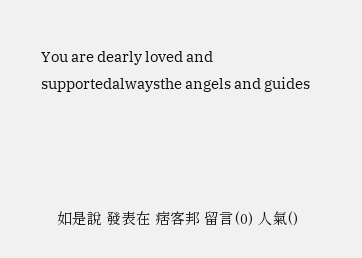You are dearly loved and supportedalwaysthe angels and guides




    如是說 發表在 痞客邦 留言(0) 人氣()